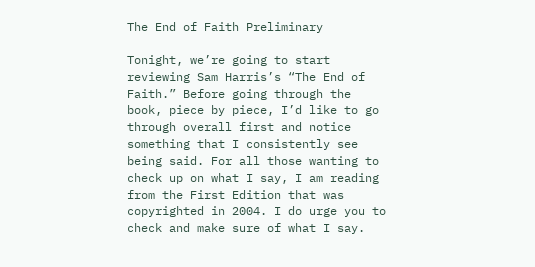The End of Faith Preliminary

Tonight, we’re going to start reviewing Sam Harris’s “The End of Faith.” Before going through the book, piece by piece, I’d like to go through overall first and notice something that I consistently see being said. For all those wanting to check up on what I say, I am reading from the First Edition that was copyrighted in 2004. I do urge you to check and make sure of what I say.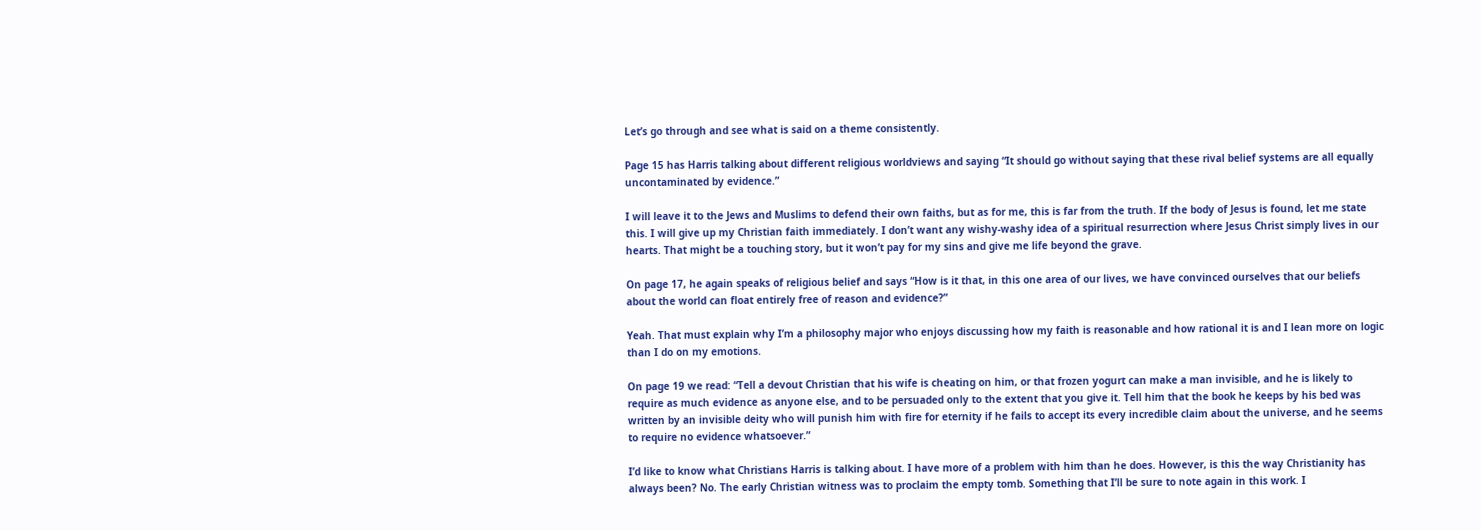Let’s go through and see what is said on a theme consistently.

Page 15 has Harris talking about different religious worldviews and saying “It should go without saying that these rival belief systems are all equally uncontaminated by evidence.”

I will leave it to the Jews and Muslims to defend their own faiths, but as for me, this is far from the truth. If the body of Jesus is found, let me state this. I will give up my Christian faith immediately. I don’t want any wishy-washy idea of a spiritual resurrection where Jesus Christ simply lives in our hearts. That might be a touching story, but it won’t pay for my sins and give me life beyond the grave.

On page 17, he again speaks of religious belief and says “How is it that, in this one area of our lives, we have convinced ourselves that our beliefs about the world can float entirely free of reason and evidence?”

Yeah. That must explain why I’m a philosophy major who enjoys discussing how my faith is reasonable and how rational it is and I lean more on logic than I do on my emotions.

On page 19 we read: “Tell a devout Christian that his wife is cheating on him, or that frozen yogurt can make a man invisible, and he is likely to require as much evidence as anyone else, and to be persuaded only to the extent that you give it. Tell him that the book he keeps by his bed was written by an invisible deity who will punish him with fire for eternity if he fails to accept its every incredible claim about the universe, and he seems to require no evidence whatsoever.”

I’d like to know what Christians Harris is talking about. I have more of a problem with him than he does. However, is this the way Christianity has always been? No. The early Christian witness was to proclaim the empty tomb. Something that I’ll be sure to note again in this work. I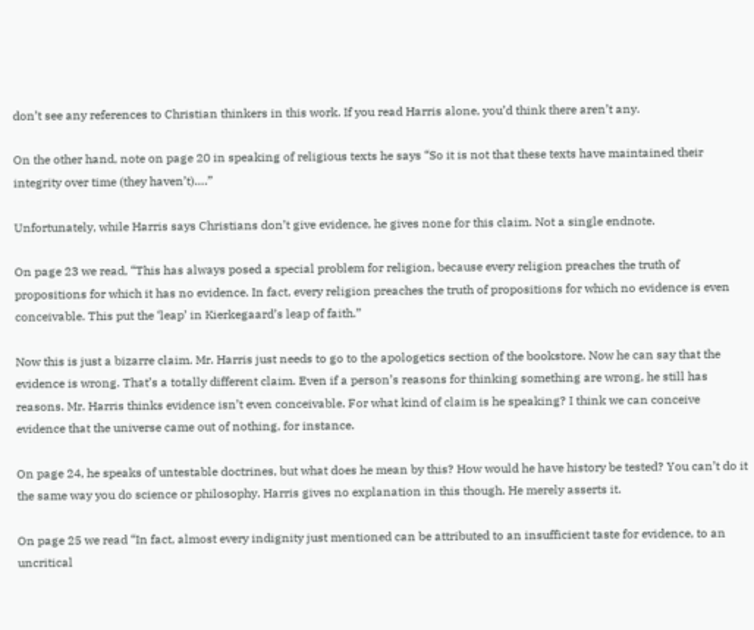don’t see any references to Christian thinkers in this work. If you read Harris alone, you’d think there aren’t any.

On the other hand, note on page 20 in speaking of religious texts he says “So it is not that these texts have maintained their integrity over time (they haven’t)….”

Unfortunately, while Harris says Christians don’t give evidence, he gives none for this claim. Not a single endnote.

On page 23 we read, “This has always posed a special problem for religion, because every religion preaches the truth of propositions for which it has no evidence. In fact, every religion preaches the truth of propositions for which no evidence is even conceivable. This put the ‘leap’ in Kierkegaard’s leap of faith.”

Now this is just a bizarre claim. Mr. Harris just needs to go to the apologetics section of the bookstore. Now he can say that the evidence is wrong. That’s a totally different claim. Even if a person’s reasons for thinking something are wrong, he still has reasons. Mr. Harris thinks evidence isn’t even conceivable. For what kind of claim is he speaking? I think we can conceive evidence that the universe came out of nothing, for instance.

On page 24, he speaks of untestable doctrines, but what does he mean by this? How would he have history be tested? You can’t do it the same way you do science or philosophy. Harris gives no explanation in this though. He merely asserts it.

On page 25 we read “In fact, almost every indignity just mentioned can be attributed to an insufficient taste for evidence, to an uncritical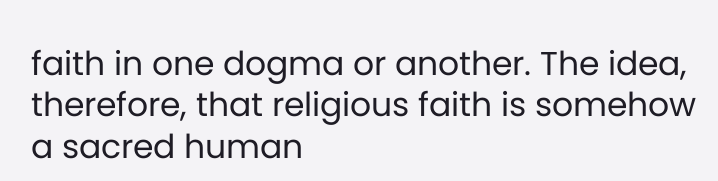faith in one dogma or another. The idea, therefore, that religious faith is somehow a sacred human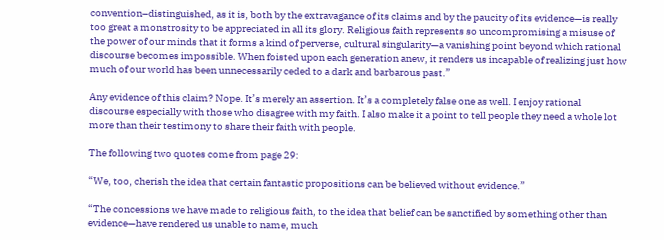convention–distinguished, as it is, both by the extravagance of its claims and by the paucity of its evidence—is really too great a monstrosity to be appreciated in all its glory. Religious faith represents so uncompromising a misuse of the power of our minds that it forms a kind of perverse, cultural singularity—a vanishing point beyond which rational discourse becomes impossible. When foisted upon each generation anew, it renders us incapable of realizing just how much of our world has been unnecessarily ceded to a dark and barbarous past.”

Any evidence of this claim? Nope. It’s merely an assertion. It’s a completely false one as well. I enjoy rational discourse especially with those who disagree with my faith. I also make it a point to tell people they need a whole lot more than their testimony to share their faith with people.

The following two quotes come from page 29:

“We, too, cherish the idea that certain fantastic propositions can be believed without evidence.”

“The concessions we have made to religious faith, to the idea that belief can be sanctified by something other than evidence—have rendered us unable to name, much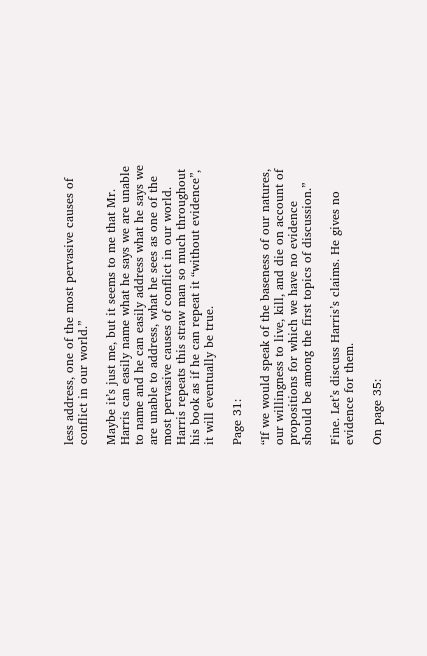less address, one of the most pervasive causes of conflict in our world.”

Maybe it’s just me, but it seems to me that Mr. Harris can easily name what he says we are unable to name and he can easily address what he says we are unable to address, what he sees as one of the most pervasive causes of conflict in our world. Harris repeats this straw man so much throughout his book as if he can repeat it “without evidence”, it will eventually be true.

Page 31:

“If we would speak of the baseness of our natures, our willingness to live, kill, and die on account of propositions for which we have no evidence should be among the first topics of discussion.”

Fine. Let’s discuss Harris’s claims. He gives no evidence for them.

On page 35: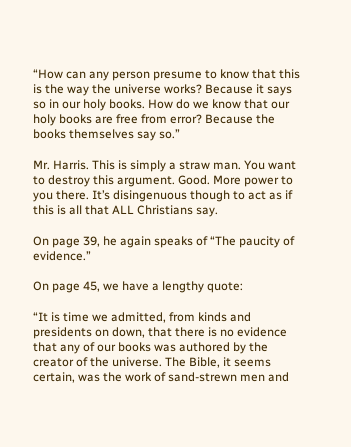“How can any person presume to know that this is the way the universe works? Because it says so in our holy books. How do we know that our holy books are free from error? Because the books themselves say so.”

Mr. Harris. This is simply a straw man. You want to destroy this argument. Good. More power to you there. It’s disingenuous though to act as if this is all that ALL Christians say.

On page 39, he again speaks of “The paucity of evidence.”

On page 45, we have a lengthy quote:

“It is time we admitted, from kinds and presidents on down, that there is no evidence that any of our books was authored by the creator of the universe. The Bible, it seems certain, was the work of sand-strewn men and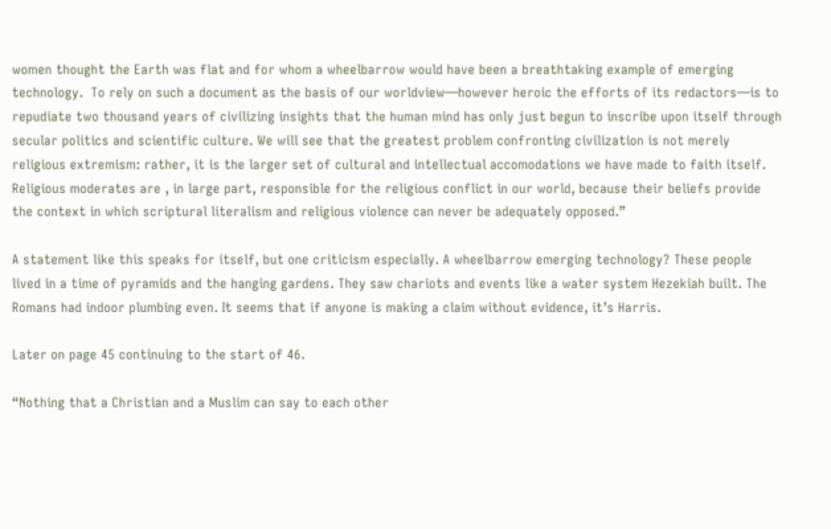women thought the Earth was flat and for whom a wheelbarrow would have been a breathtaking example of emerging technology.  To rely on such a document as the basis of our worldview—however heroic the efforts of its redactors—is to repudiate two thousand years of civilizing insights that the human mind has only just begun to inscribe upon itself through secular politics and scientific culture. We will see that the greatest problem confronting civilization is not merely religious extremism: rather, it is the larger set of cultural and intellectual accomodations we have made to faith itself. Religious moderates are , in large part, responsible for the religious conflict in our world, because their beliefs provide the context in which scriptural literalism and religious violence can never be adequately opposed.”

A statement like this speaks for itself, but one criticism especially. A wheelbarrow emerging technology? These people lived in a time of pyramids and the hanging gardens. They saw chariots and events like a water system Hezekiah built. The Romans had indoor plumbing even. It seems that if anyone is making a claim without evidence, it’s Harris.

Later on page 45 continuing to the start of 46.

“Nothing that a Christian and a Muslim can say to each other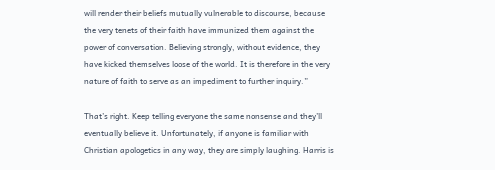will render their beliefs mutually vulnerable to discourse, because the very tenets of their faith have immunized them against the power of conversation. Believing strongly, without evidence, they have kicked themselves loose of the world. It is therefore in the very nature of faith to serve as an impediment to further inquiry.”

That’s right. Keep telling everyone the same nonsense and they’ll eventually believe it. Unfortunately, if anyone is familiar with Christian apologetics in any way, they are simply laughing. Harris is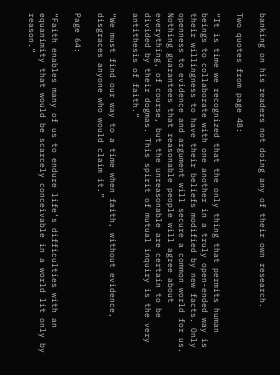banking on his readers not doing any of their own research.

Two quotes from page 48:

“It is time we recognized that the only thing that permits human beings to collaborate with one another in a truly open-ended way is their willingness to have their beliefs modified by new facts. Only openness to evidence and argument will secure a common world for us. Nothing guarantees that reasonable people will agree about everything, of course, but the unreasonable are certain to be divided by their dogmas. This spirit of mutual inquiry is the very antithesis of faith.”

“We must find our way to a time when faith, without evidence, disgraces anyone who would claim it.”

Page 64:

“Faith enables many of us to endure life’s difficulties with an equanimity that would be scarcely conceivable in a world lit only by reason.”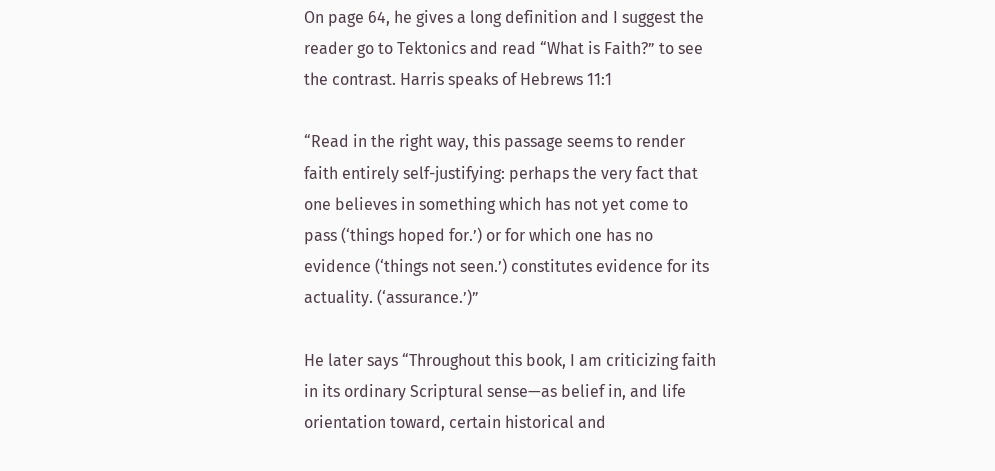On page 64, he gives a long definition and I suggest the reader go to Tektonics and read “What is Faith?” to see the contrast. Harris speaks of Hebrews 11:1

“Read in the right way, this passage seems to render faith entirely self-justifying: perhaps the very fact that one believes in something which has not yet come to pass (‘things hoped for.’) or for which one has no evidence (‘things not seen.’) constitutes evidence for its actuality. (‘assurance.’)”

He later says “Throughout this book, I am criticizing faith in its ordinary Scriptural sense—as belief in, and life orientation toward, certain historical and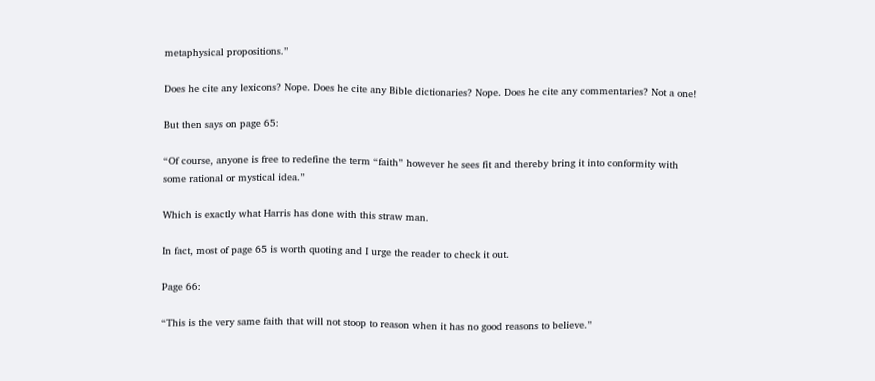metaphysical propositions.”

Does he cite any lexicons? Nope. Does he cite any Bible dictionaries? Nope. Does he cite any commentaries? Not a one!

But then says on page 65:

“Of course, anyone is free to redefine the term “faith” however he sees fit and thereby bring it into conformity with some rational or mystical idea.”

Which is exactly what Harris has done with this straw man.

In fact, most of page 65 is worth quoting and I urge the reader to check it out.

Page 66:

“This is the very same faith that will not stoop to reason when it has no good reasons to believe.”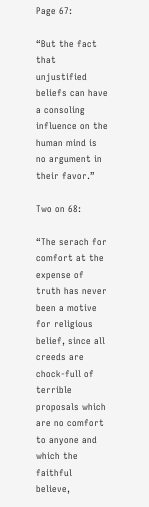Page 67:

“But the fact that unjustified beliefs can have a consoling influence on the human mind is no argument in their favor.”

Two on 68:

“The serach for comfort at the expense of truth has never been a motive for religious belief, since all creeds are chock-full of terrible proposals which are no comfort to anyone and which the faithful believe,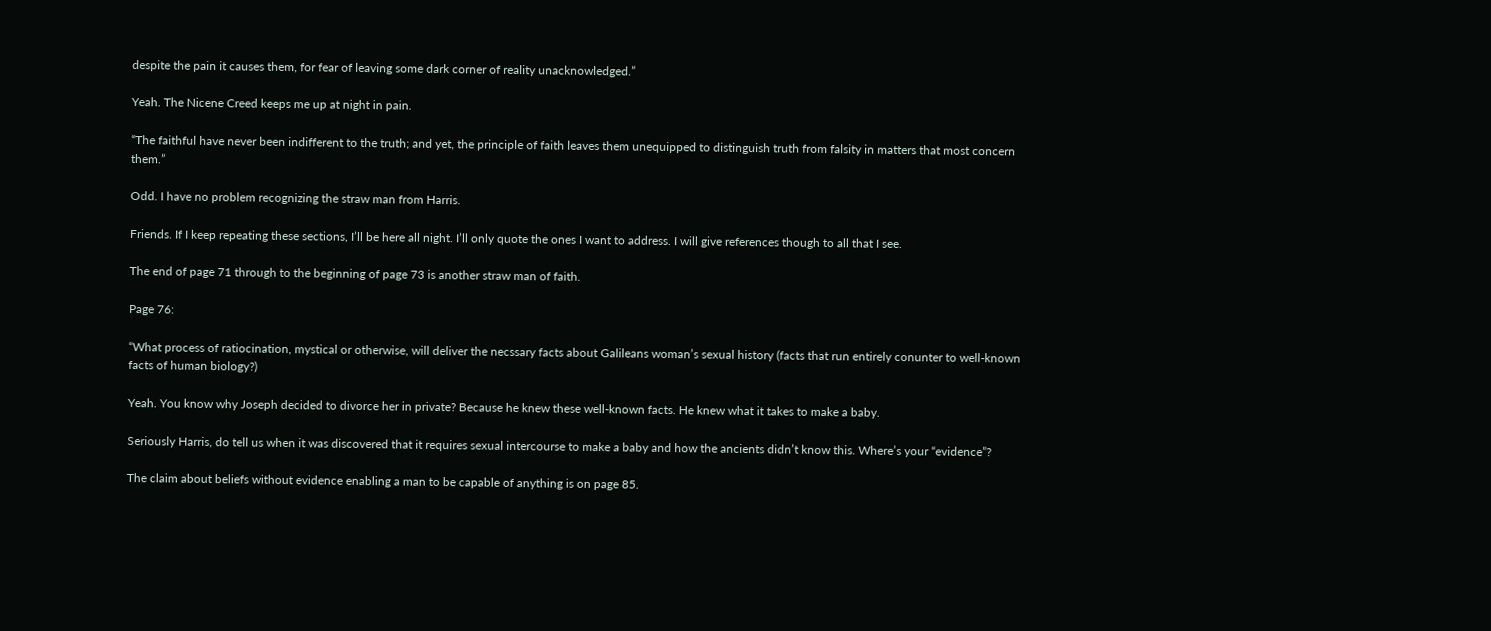despite the pain it causes them, for fear of leaving some dark corner of reality unacknowledged.”

Yeah. The Nicene Creed keeps me up at night in pain.

“The faithful have never been indifferent to the truth; and yet, the principle of faith leaves them unequipped to distinguish truth from falsity in matters that most concern them.”

Odd. I have no problem recognizing the straw man from Harris.

Friends. If I keep repeating these sections, I’ll be here all night. I’ll only quote the ones I want to address. I will give references though to all that I see.

The end of page 71 through to the beginning of page 73 is another straw man of faith.

Page 76:

“What process of ratiocination, mystical or otherwise, will deliver the necssary facts about Galileans woman’s sexual history (facts that run entirely conunter to well-known facts of human biology?)

Yeah. You know why Joseph decided to divorce her in private? Because he knew these well-known facts. He knew what it takes to make a baby.

Seriously Harris, do tell us when it was discovered that it requires sexual intercourse to make a baby and how the ancients didn’t know this. Where’s your “evidence”?

The claim about beliefs without evidence enabling a man to be capable of anything is on page 85.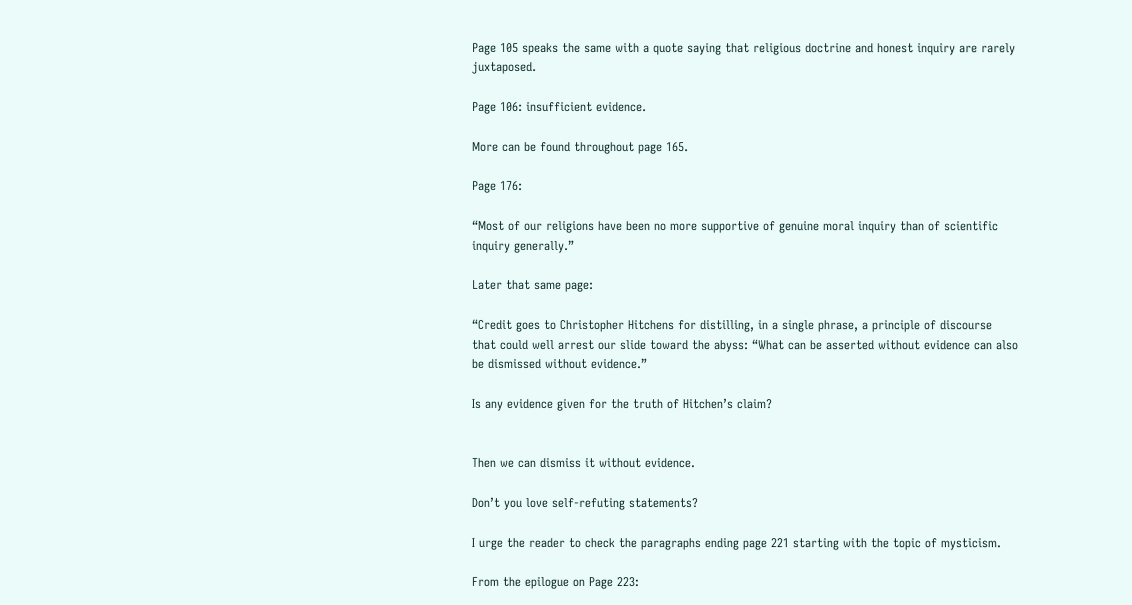Page 105 speaks the same with a quote saying that religious doctrine and honest inquiry are rarely juxtaposed.

Page 106: insufficient evidence.

More can be found throughout page 165.

Page 176:

“Most of our religions have been no more supportive of genuine moral inquiry than of scientific inquiry generally.”

Later that same page:

“Credit goes to Christopher Hitchens for distilling, in a single phrase, a principle of discourse that could well arrest our slide toward the abyss: “What can be asserted without evidence can also be dismissed without evidence.”

Is any evidence given for the truth of Hitchen’s claim?


Then we can dismiss it without evidence.

Don’t you love self-refuting statements?

I urge the reader to check the paragraphs ending page 221 starting with the topic of mysticism.

From the epilogue on Page 223: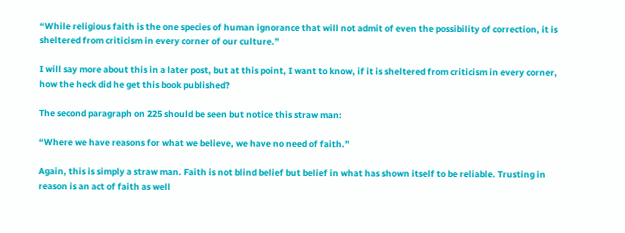“While religious faith is the one species of human ignorance that will not admit of even the possibility of correction, it is sheltered from criticism in every corner of our culture.”

I will say more about this in a later post, but at this point, I want to know, if it is sheltered from criticism in every corner, how the heck did he get this book published?

The second paragraph on 225 should be seen but notice this straw man:

“Where we have reasons for what we believe, we have no need of faith.”

Again, this is simply a straw man. Faith is not blind belief but belief in what has shown itself to be reliable. Trusting in reason is an act of faith as well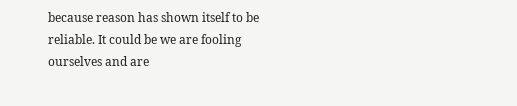because reason has shown itself to be reliable. It could be we are fooling ourselves and are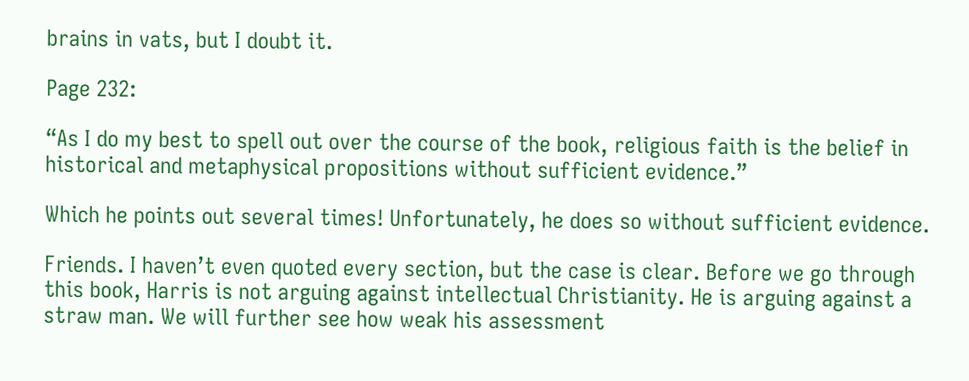brains in vats, but I doubt it.

Page 232:

“As I do my best to spell out over the course of the book, religious faith is the belief in historical and metaphysical propositions without sufficient evidence.”

Which he points out several times! Unfortunately, he does so without sufficient evidence.

Friends. I haven’t even quoted every section, but the case is clear. Before we go through this book, Harris is not arguing against intellectual Christianity. He is arguing against a straw man. We will further see how weak his assessment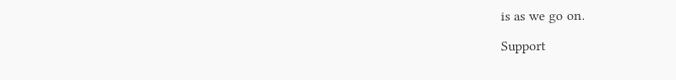is as we go on.

Support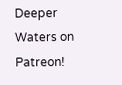Deeper Waters on Patreon!